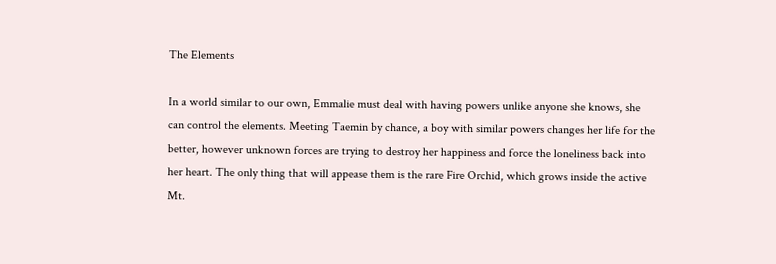The Elements

In a world similar to our own, Emmalie must deal with having powers unlike anyone she knows, she can control the elements. Meeting Taemin by chance, a boy with similar powers changes her life for the better, however unknown forces are trying to destroy her happiness and force the loneliness back into her heart. The only thing that will appease them is the rare Fire Orchid, which grows inside the active Mt.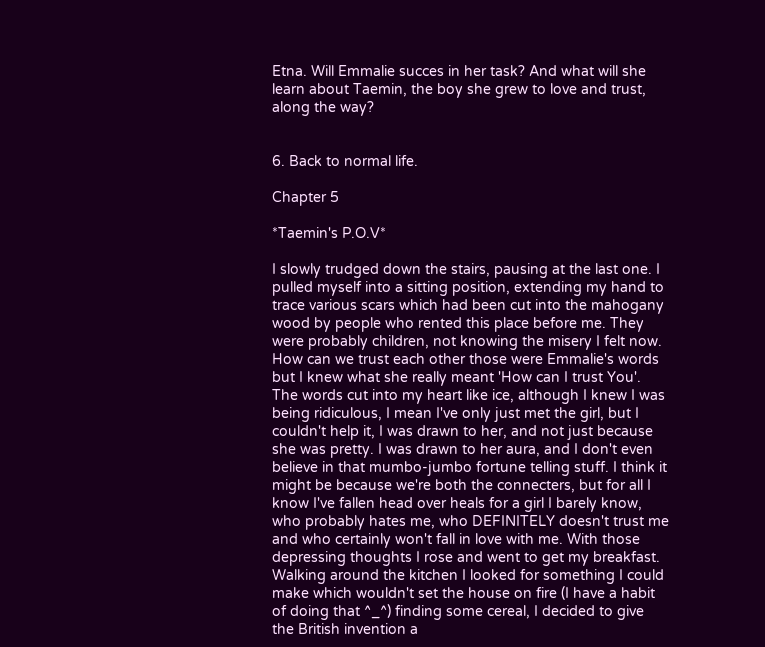Etna. Will Emmalie succes in her task? And what will she learn about Taemin, the boy she grew to love and trust, along the way?


6. Back to normal life.

Chapter 5

*Taemin's P.O.V*

I slowly trudged down the stairs, pausing at the last one. I pulled myself into a sitting position, extending my hand to trace various scars which had been cut into the mahogany wood by people who rented this place before me. They were probably children, not knowing the misery I felt now. How can we trust each other those were Emmalie's words but I knew what she really meant 'How can I trust You'. The words cut into my heart like ice, although I knew I was being ridiculous, I mean I've only just met the girl, but I couldn't help it, I was drawn to her, and not just because she was pretty. I was drawn to her aura, and I don't even believe in that mumbo-jumbo fortune telling stuff. I think it might be because we're both the connecters, but for all I know I've fallen head over heals for a girl I barely know, who probably hates me, who DEFINITELY doesn't trust me and who certainly won't fall in love with me. With those depressing thoughts I rose and went to get my breakfast. Walking around the kitchen I looked for something I could make which wouldn't set the house on fire (I have a habit of doing that ^_^) finding some cereal, I decided to give the British invention a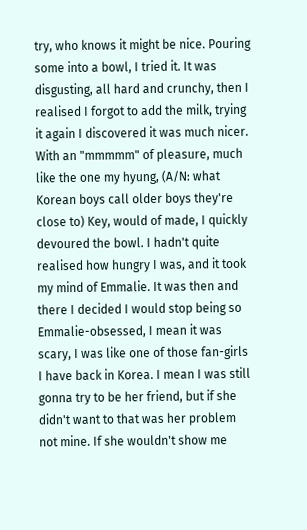try, who knows it might be nice. Pouring some into a bowl, I tried it. It was disgusting, all hard and crunchy, then I realised I forgot to add the milk, trying it again I discovered it was much nicer. With an "mmmmm" of pleasure, much like the one my hyung, (A/N: what Korean boys call older boys they're close to) Key, would of made, I quickly devoured the bowl. I hadn't quite realised how hungry I was, and it took my mind of Emmalie. It was then and there I decided I would stop being so Emmalie-obsessed, I mean it was scary, I was like one of those fan-girls I have back in Korea. I mean I was still gonna try to be her friend, but if she didn't want to that was her problem not mine. If she wouldn't show me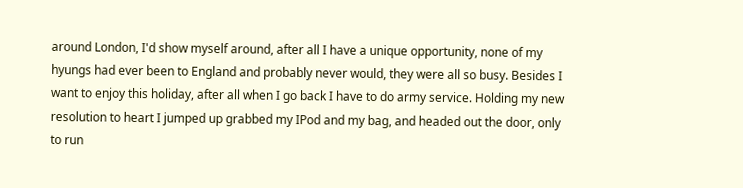around London, I'd show myself around, after all I have a unique opportunity, none of my hyungs had ever been to England and probably never would, they were all so busy. Besides I want to enjoy this holiday, after all when I go back I have to do army service. Holding my new resolution to heart I jumped up grabbed my IPod and my bag, and headed out the door, only to run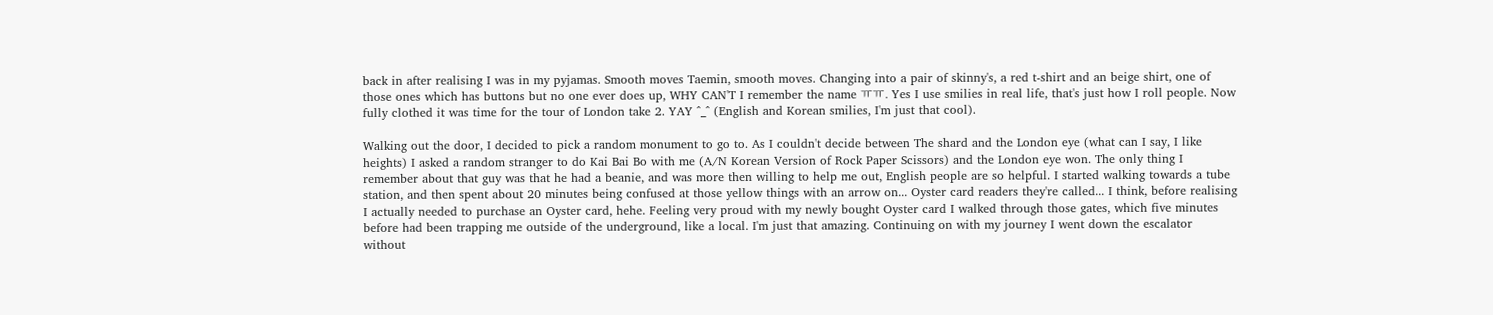back in after realising I was in my pyjamas. Smooth moves Taemin, smooth moves. Changing into a pair of skinny's, a red t-shirt and an beige shirt, one of those ones which has buttons but no one ever does up, WHY CAN'T I remember the name ㅠㅠ. Yes I use smilies in real life, that's just how I roll people. Now fully clothed it was time for the tour of London take 2. YAY ^_^ (English and Korean smilies, I'm just that cool).

Walking out the door, I decided to pick a random monument to go to. As I couldn't decide between The shard and the London eye (what can I say, I like heights) I asked a random stranger to do Kai Bai Bo with me (A/N Korean Version of Rock Paper Scissors) and the London eye won. The only thing I remember about that guy was that he had a beanie, and was more then willing to help me out, English people are so helpful. I started walking towards a tube station, and then spent about 20 minutes being confused at those yellow things with an arrow on... Oyster card readers they're called... I think, before realising I actually needed to purchase an Oyster card, hehe. Feeling very proud with my newly bought Oyster card I walked through those gates, which five minutes before had been trapping me outside of the underground, like a local. I'm just that amazing. Continuing on with my journey I went down the escalator without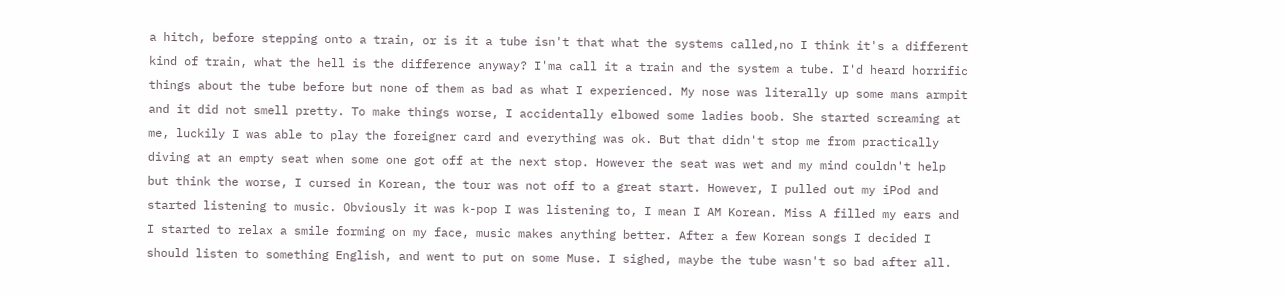a hitch, before stepping onto a train, or is it a tube isn't that what the systems called,no I think it's a different kind of train, what the hell is the difference anyway? I'ma call it a train and the system a tube. I'd heard horrific things about the tube before but none of them as bad as what I experienced. My nose was literally up some mans armpit and it did not smell pretty. To make things worse, I accidentally elbowed some ladies boob. She started screaming at me, luckily I was able to play the foreigner card and everything was ok. But that didn't stop me from practically diving at an empty seat when some one got off at the next stop. However the seat was wet and my mind couldn't help but think the worse, I cursed in Korean, the tour was not off to a great start. However, I pulled out my iPod and started listening to music. Obviously it was k-pop I was listening to, I mean I AM Korean. Miss A filled my ears and I started to relax a smile forming on my face, music makes anything better. After a few Korean songs I decided I should listen to something English, and went to put on some Muse. I sighed, maybe the tube wasn't so bad after all.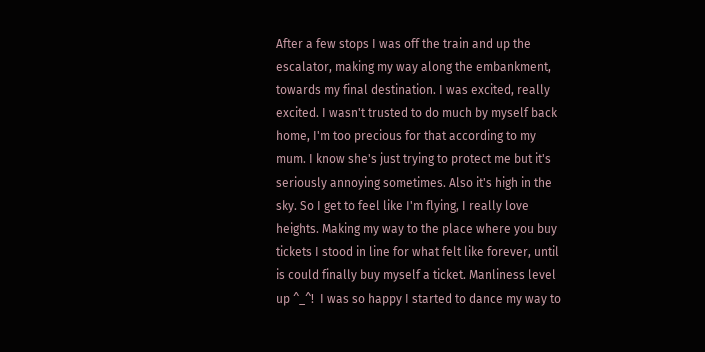After a few stops I was off the train and up the escalator, making my way along the embankment, towards my final destination. I was excited, really excited. I wasn't trusted to do much by myself back home, I'm too precious for that according to my mum. I know she's just trying to protect me but it's seriously annoying sometimes. Also it's high in the sky. So I get to feel like I'm flying, I really love heights. Making my way to the place where you buy tickets I stood in line for what felt like forever, until is could finally buy myself a ticket. Manliness level up ^_^!  I was so happy I started to dance my way to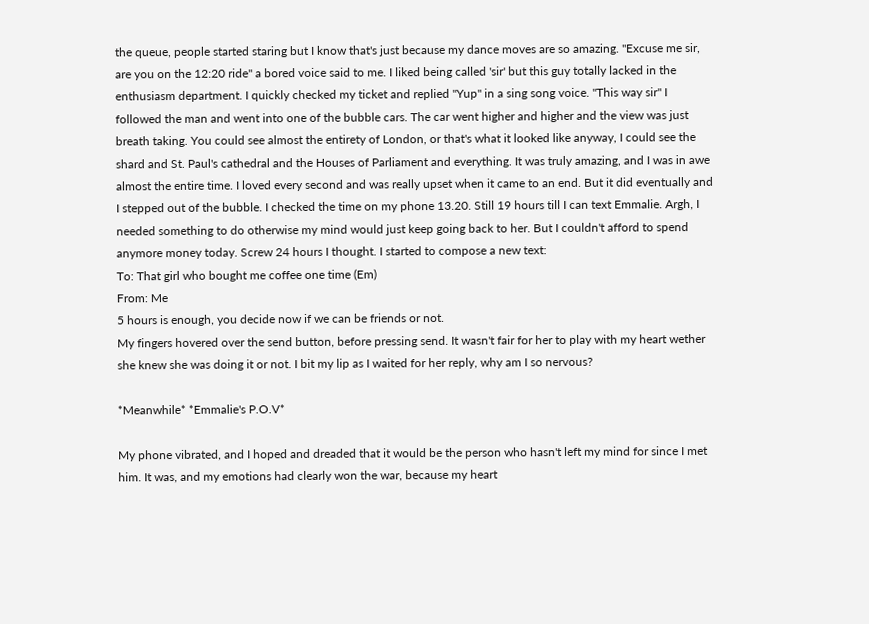the queue, people started staring but I know that's just because my dance moves are so amazing. "Excuse me sir, are you on the 12:20 ride" a bored voice said to me. I liked being called 'sir' but this guy totally lacked in the enthusiasm department. I quickly checked my ticket and replied "Yup" in a sing song voice. "This way sir" I followed the man and went into one of the bubble cars. The car went higher and higher and the view was just breath taking. You could see almost the entirety of London, or that's what it looked like anyway, I could see the shard and St. Paul's cathedral and the Houses of Parliament and everything. It was truly amazing, and I was in awe almost the entire time. I loved every second and was really upset when it came to an end. But it did eventually and I stepped out of the bubble. I checked the time on my phone 13.20. Still 19 hours till I can text Emmalie. Argh, I needed something to do otherwise my mind would just keep going back to her. But I couldn't afford to spend anymore money today. Screw 24 hours I thought. I started to compose a new text:
To: That girl who bought me coffee one time (Em)
From: Me
5 hours is enough, you decide now if we can be friends or not.
My fingers hovered over the send button, before pressing send. It wasn't fair for her to play with my heart wether she knew she was doing it or not. I bit my lip as I waited for her reply, why am I so nervous?

*Meanwhile* *Emmalie's P.O.V*

My phone vibrated, and I hoped and dreaded that it would be the person who hasn't left my mind for since I met him. It was, and my emotions had clearly won the war, because my heart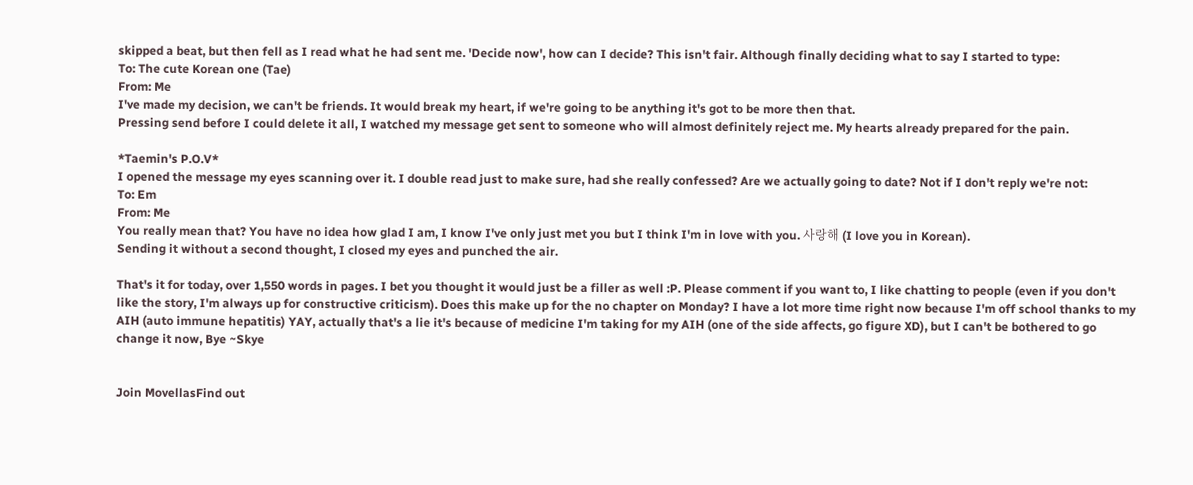skipped a beat, but then fell as I read what he had sent me. 'Decide now', how can I decide? This isn't fair. Although finally deciding what to say I started to type:
To: The cute Korean one (Tae)
From: Me
I've made my decision, we can't be friends. It would break my heart, if we're going to be anything it's got to be more then that.
Pressing send before I could delete it all, I watched my message get sent to someone who will almost definitely reject me. My hearts already prepared for the pain.

*Taemin's P.O.V*
I opened the message my eyes scanning over it. I double read just to make sure, had she really confessed? Are we actually going to date? Not if I don't reply we're not:
To: Em
From: Me
You really mean that? You have no idea how glad I am, I know I've only just met you but I think I'm in love with you. 사랑해 (I love you in Korean).
Sending it without a second thought, I closed my eyes and punched the air.

That's it for today, over 1,550 words in pages. I bet you thought it would just be a filler as well :P. Please comment if you want to, I like chatting to people (even if you don't like the story, I'm always up for constructive criticism). Does this make up for the no chapter on Monday? I have a lot more time right now because I'm off school thanks to my AIH (auto immune hepatitis) YAY, actually that's a lie it's because of medicine I'm taking for my AIH (one of the side affects, go figure XD), but I can't be bothered to go change it now, Bye ~Skye


Join MovellasFind out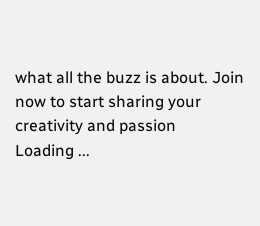what all the buzz is about. Join now to start sharing your creativity and passion
Loading ...